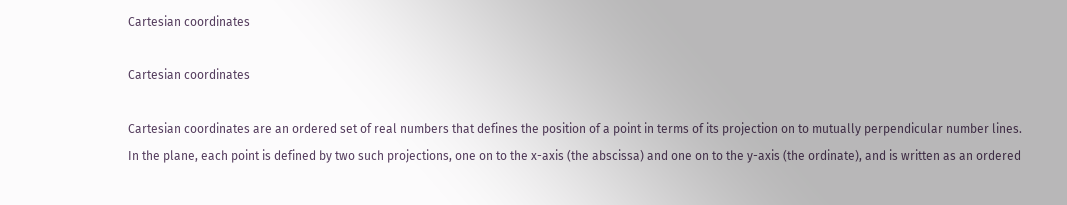Cartesian coordinates

Cartesian coordinates

Cartesian coordinates are an ordered set of real numbers that defines the position of a point in terms of its projection on to mutually perpendicular number lines. In the plane, each point is defined by two such projections, one on to the x-axis (the abscissa) and one on to the y-axis (the ordinate), and is written as an ordered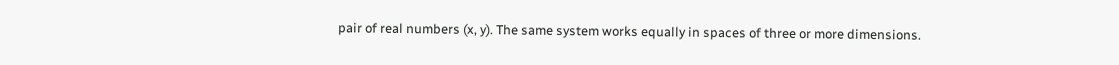pair of real numbers (x, y). The same system works equally in spaces of three or more dimensions.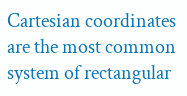Cartesian coordinates are the most common system of rectangular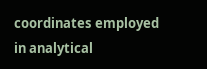coordinates employed in analytical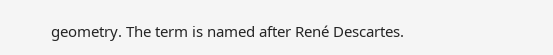geometry. The term is named after René Descartes.